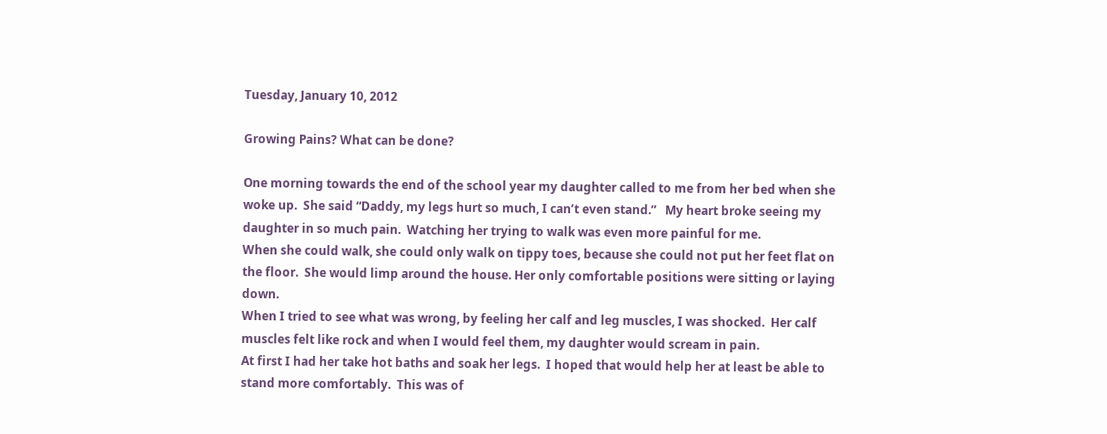Tuesday, January 10, 2012

Growing Pains? What can be done?

One morning towards the end of the school year my daughter called to me from her bed when she woke up.  She said “Daddy, my legs hurt so much, I can’t even stand.”   My heart broke seeing my daughter in so much pain.  Watching her trying to walk was even more painful for me.
When she could walk, she could only walk on tippy toes, because she could not put her feet flat on the floor.  She would limp around the house. Her only comfortable positions were sitting or laying down.
When I tried to see what was wrong, by feeling her calf and leg muscles, I was shocked.  Her calf muscles felt like rock and when I would feel them, my daughter would scream in pain.
At first I had her take hot baths and soak her legs.  I hoped that would help her at least be able to stand more comfortably.  This was of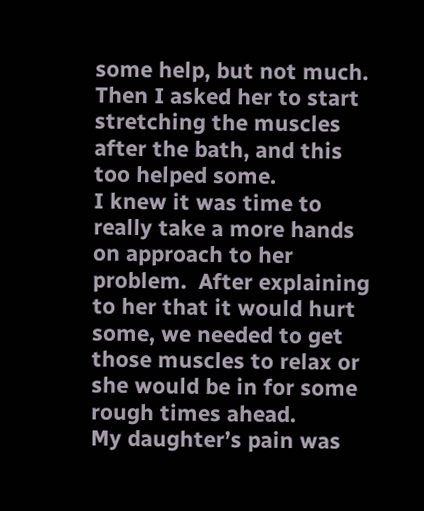some help, but not much.  Then I asked her to start stretching the muscles after the bath, and this too helped some.
I knew it was time to really take a more hands on approach to her problem.  After explaining to her that it would hurt some, we needed to get those muscles to relax or she would be in for some rough times ahead.
My daughter’s pain was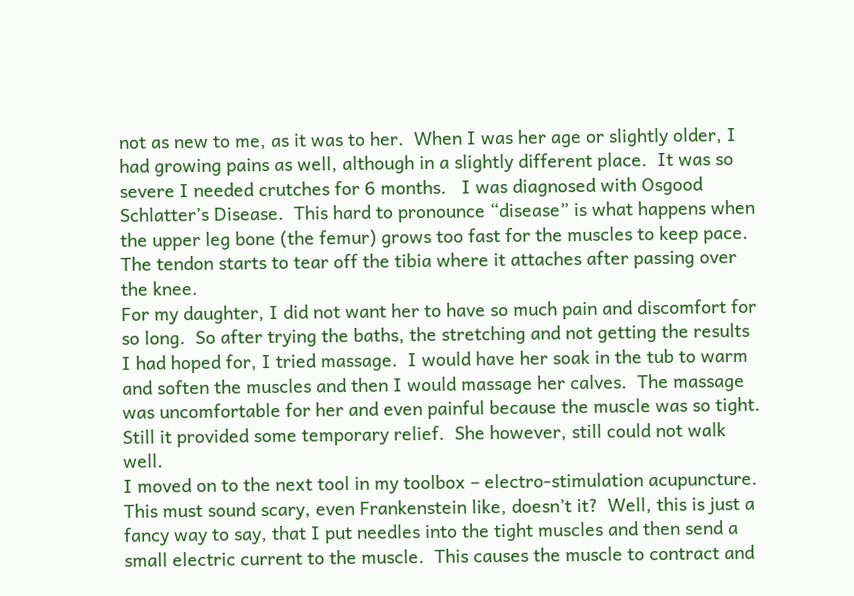not as new to me, as it was to her.  When I was her age or slightly older, I had growing pains as well, although in a slightly different place.  It was so severe I needed crutches for 6 months.   I was diagnosed with Osgood Schlatter’s Disease.  This hard to pronounce “disease” is what happens when the upper leg bone (the femur) grows too fast for the muscles to keep pace.  The tendon starts to tear off the tibia where it attaches after passing over the knee.
For my daughter, I did not want her to have so much pain and discomfort for so long.  So after trying the baths, the stretching and not getting the results I had hoped for, I tried massage.  I would have her soak in the tub to warm and soften the muscles and then I would massage her calves.  The massage was uncomfortable for her and even painful because the muscle was so tight.  Still it provided some temporary relief.  She however, still could not walk well.
I moved on to the next tool in my toolbox – electro-stimulation acupuncture.  This must sound scary, even Frankenstein like, doesn’t it?  Well, this is just a fancy way to say, that I put needles into the tight muscles and then send a small electric current to the muscle.  This causes the muscle to contract and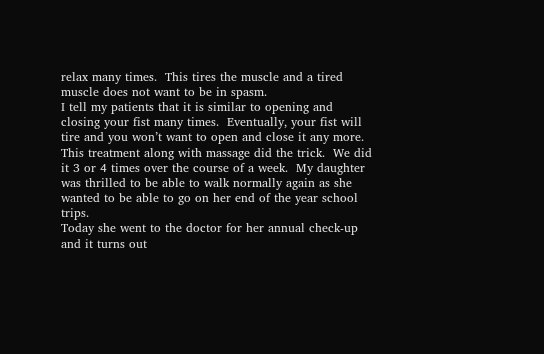relax many times.  This tires the muscle and a tired muscle does not want to be in spasm.
I tell my patients that it is similar to opening and closing your fist many times.  Eventually, your fist will tire and you won’t want to open and close it any more.
This treatment along with massage did the trick.  We did it 3 or 4 times over the course of a week.  My daughter was thrilled to be able to walk normally again as she wanted to be able to go on her end of the year school trips.
Today she went to the doctor for her annual check-up and it turns out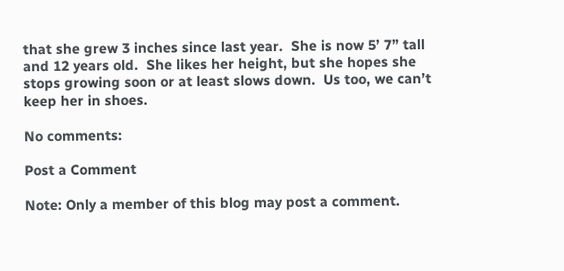that she grew 3 inches since last year.  She is now 5’ 7” tall and 12 years old.  She likes her height, but she hopes she stops growing soon or at least slows down.  Us too, we can’t keep her in shoes.

No comments:

Post a Comment

Note: Only a member of this blog may post a comment.